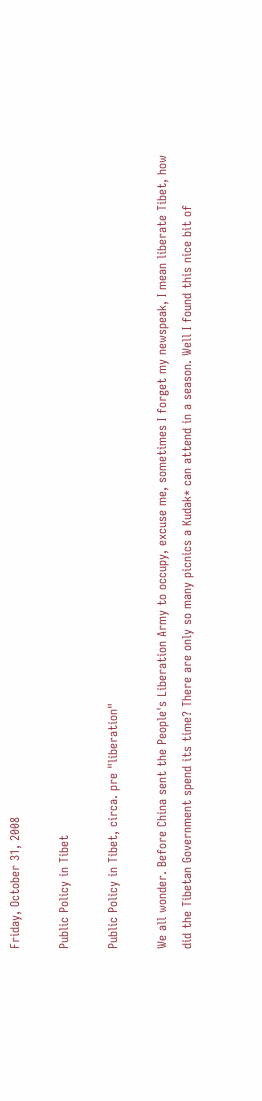Friday, October 31, 2008

Public Policy in Tibet

Public Policy in Tibet, circa. pre "liberation"

We all wonder. Before China sent the People's Liberation Army to occupy, excuse me, sometimes I forget my newspeak, I mean liberate Tibet, how did the Tibetan Government spend its time? There are only so many picnics a Kudak* can attend in a season. Well I found this nice bit of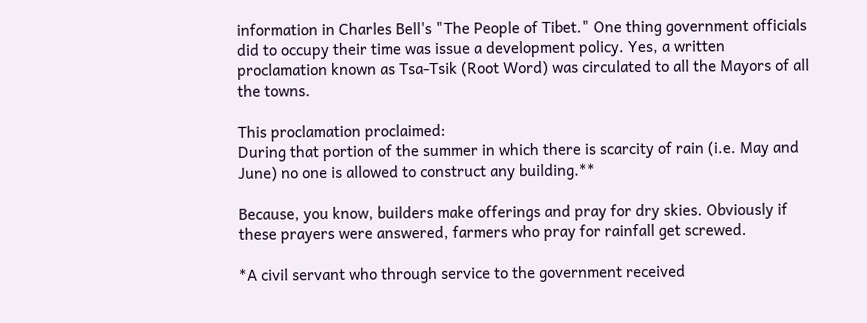information in Charles Bell's "The People of Tibet." One thing government officials did to occupy their time was issue a development policy. Yes, a written proclamation known as Tsa-Tsik (Root Word) was circulated to all the Mayors of all the towns.

This proclamation proclaimed:
During that portion of the summer in which there is scarcity of rain (i.e. May and June) no one is allowed to construct any building.**

Because, you know, builders make offerings and pray for dry skies. Obviously if these prayers were answered, farmers who pray for rainfall get screwed.

*A civil servant who through service to the government received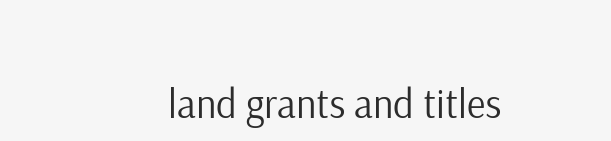land grants and titles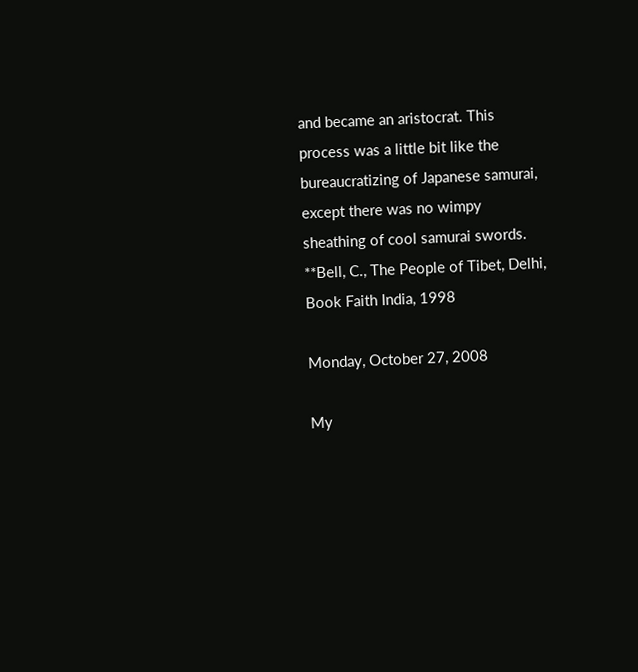and became an aristocrat. This process was a little bit like the bureaucratizing of Japanese samurai, except there was no wimpy sheathing of cool samurai swords.
**Bell, C., The People of Tibet, Delhi, Book Faith India, 1998

Monday, October 27, 2008

My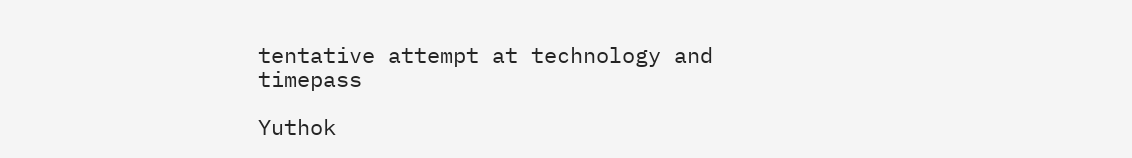tentative attempt at technology and timepass

Yuthok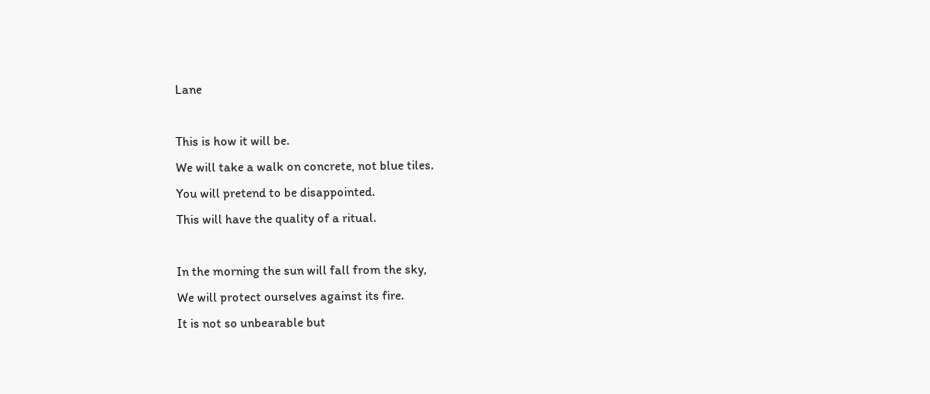Lane

This is how it will be.
We will take a walk on concrete, not blue tiles.
You will pretend to be disappointed.
This will have the quality of a ritual.

In the morning the sun will fall from the sky,
We will protect ourselves against its fire.
It is not so unbearable but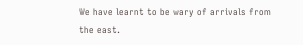We have learnt to be wary of arrivals from the east.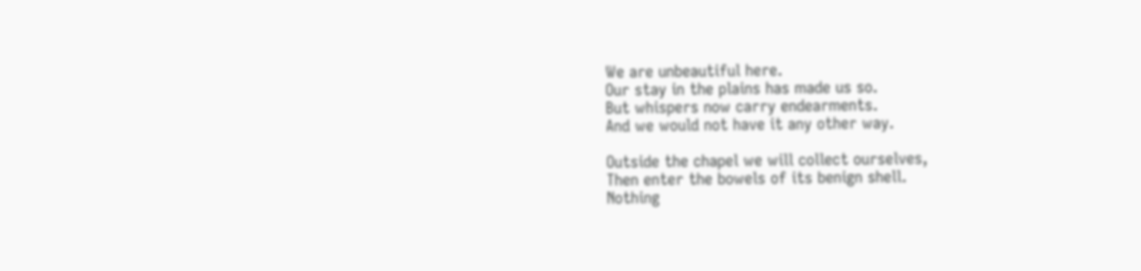We are unbeautiful here.
Our stay in the plains has made us so.
But whispers now carry endearments.
And we would not have it any other way.

Outside the chapel we will collect ourselves,
Then enter the bowels of its benign shell.
Nothing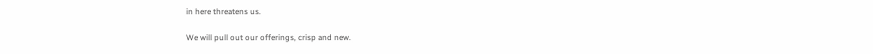in here threatens us.

We will pull out our offerings, crisp and new.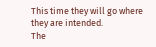This time they will go where they are intended.
The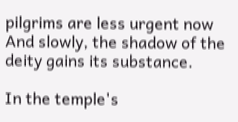pilgrims are less urgent now
And slowly, the shadow of the deity gains its substance.

In the temple's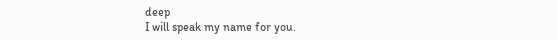deep
I will speak my name for you.